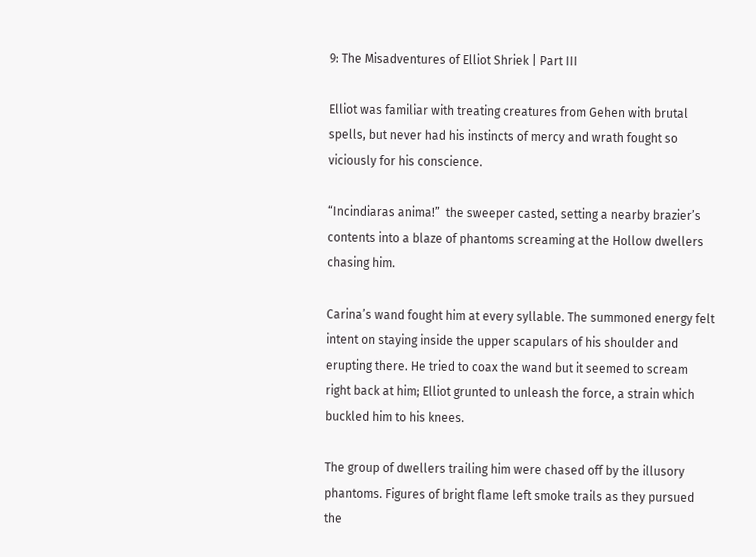9: The Misadventures of Elliot Shriek | Part III

Elliot was familiar with treating creatures from Gehen with brutal spells, but never had his instincts of mercy and wrath fought so viciously for his conscience.

“Incindiaras anima!”  the sweeper casted, setting a nearby brazier’s contents into a blaze of phantoms screaming at the Hollow dwellers chasing him.

Carina’s wand fought him at every syllable. The summoned energy felt intent on staying inside the upper scapulars of his shoulder and erupting there. He tried to coax the wand but it seemed to scream right back at him; Elliot grunted to unleash the force, a strain which buckled him to his knees.

The group of dwellers trailing him were chased off by the illusory phantoms. Figures of bright flame left smoke trails as they pursued the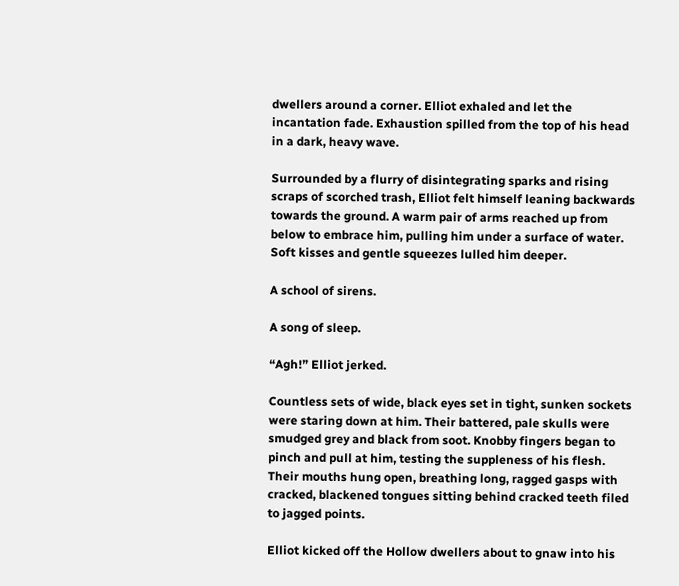dwellers around a corner. Elliot exhaled and let the incantation fade. Exhaustion spilled from the top of his head in a dark, heavy wave.

Surrounded by a flurry of disintegrating sparks and rising scraps of scorched trash, Elliot felt himself leaning backwards towards the ground. A warm pair of arms reached up from below to embrace him, pulling him under a surface of water. Soft kisses and gentle squeezes lulled him deeper.

A school of sirens.

A song of sleep.

“Agh!” Elliot jerked.

Countless sets of wide, black eyes set in tight, sunken sockets were staring down at him. Their battered, pale skulls were smudged grey and black from soot. Knobby fingers began to pinch and pull at him, testing the suppleness of his flesh. Their mouths hung open, breathing long, ragged gasps with cracked, blackened tongues sitting behind cracked teeth filed to jagged points.

Elliot kicked off the Hollow dwellers about to gnaw into his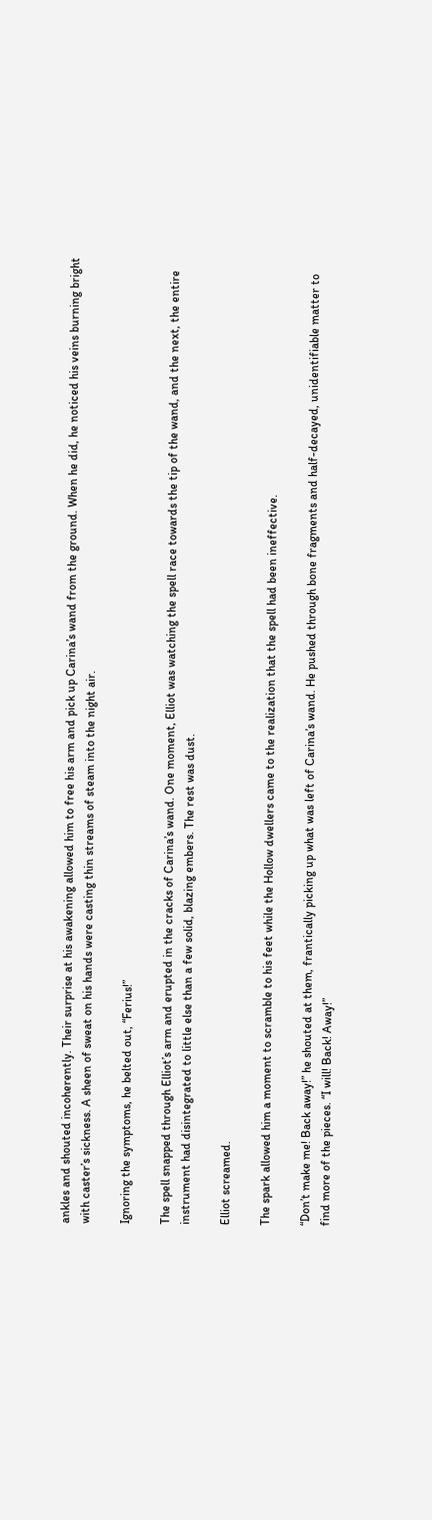ankles and shouted incoherently. Their surprise at his awakening allowed him to free his arm and pick up Carina’s wand from the ground. When he did, he noticed his veins burning bright with caster’s sickness. A sheen of sweat on his hands were casting thin streams of steam into the night air.

Ignoring the symptoms, he belted out, “Ferius!”

The spell snapped through Elliot’s arm and erupted in the cracks of Carina’s wand. One moment, Elliot was watching the spell race towards the tip of the wand, and the next, the entire instrument had disintegrated to little else than a few solid, blazing embers. The rest was dust.

Elliot screamed.

The spark allowed him a moment to scramble to his feet while the Hollow dwellers came to the realization that the spell had been ineffective.

“Don’t make me! Back away!” he shouted at them, frantically picking up what was left of Carina’s wand. He pushed through bone fragments and half-decayed, unidentifiable matter to find more of the pieces. “I will! Back! Away!”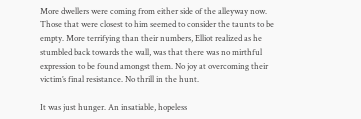More dwellers were coming from either side of the alleyway now. Those that were closest to him seemed to consider the taunts to be empty. More terrifying than their numbers, Elliot realized as he stumbled back towards the wall, was that there was no mirthful expression to be found amongst them. No joy at overcoming their victim’s final resistance. No thrill in the hunt.

It was just hunger. An insatiable, hopeless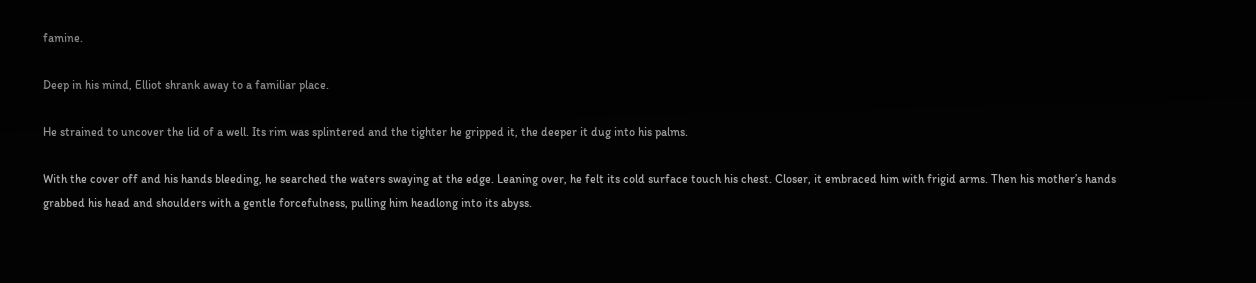famine.

Deep in his mind, Elliot shrank away to a familiar place.

He strained to uncover the lid of a well. Its rim was splintered and the tighter he gripped it, the deeper it dug into his palms.

With the cover off and his hands bleeding, he searched the waters swaying at the edge. Leaning over, he felt its cold surface touch his chest. Closer, it embraced him with frigid arms. Then his mother’s hands grabbed his head and shoulders with a gentle forcefulness, pulling him headlong into its abyss.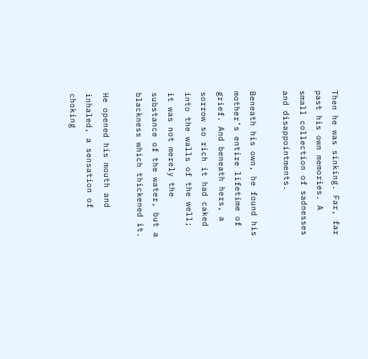Then he was sinking. Far, far past his own memories. A small collection of sadnesses and disappointments.

Beneath his own, he found his mother’s entire lifetime of grief. And beneath hers, a sorrow so rich it had caked into the walls of the well; it was not merely the substance of the water, but a blackness which thickened it.

He opened his mouth and inhaled, a sensation of choking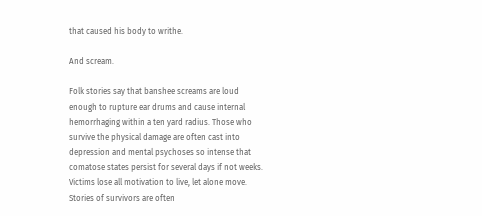that caused his body to writhe.

And scream.

Folk stories say that banshee screams are loud enough to rupture ear drums and cause internal hemorrhaging within a ten yard radius. Those who survive the physical damage are often cast into depression and mental psychoses so intense that comatose states persist for several days if not weeks. Victims lose all motivation to live, let alone move. Stories of survivors are often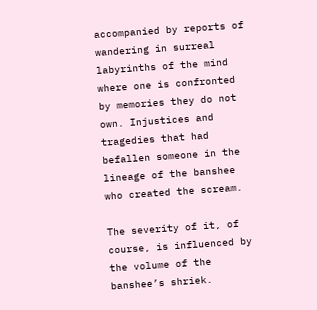accompanied by reports of wandering in surreal labyrinths of the mind where one is confronted by memories they do not own. Injustices and tragedies that had befallen someone in the lineage of the banshee who created the scream.

The severity of it, of course, is influenced by the volume of the banshee’s shriek.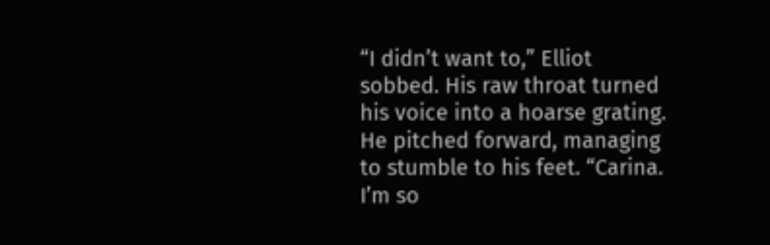“I didn’t want to,” Elliot sobbed. His raw throat turned his voice into a hoarse grating. He pitched forward, managing to stumble to his feet. “Carina. I’m so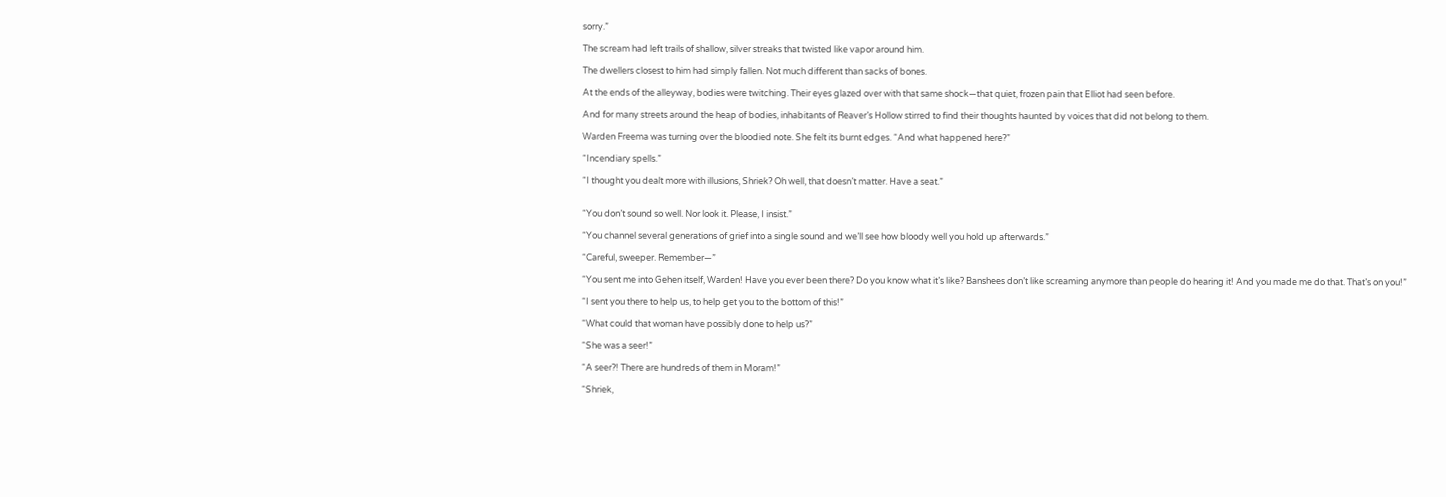sorry.”

The scream had left trails of shallow, silver streaks that twisted like vapor around him.

The dwellers closest to him had simply fallen. Not much different than sacks of bones.

At the ends of the alleyway, bodies were twitching. Their eyes glazed over with that same shock—that quiet, frozen pain that Elliot had seen before.

And for many streets around the heap of bodies, inhabitants of Reaver’s Hollow stirred to find their thoughts haunted by voices that did not belong to them.

Warden Freema was turning over the bloodied note. She felt its burnt edges. “And what happened here?”

“Incendiary spells.”

“I thought you dealt more with illusions, Shriek? Oh well, that doesn’t matter. Have a seat.”


“You don’t sound so well. Nor look it. Please, I insist.”

“You channel several generations of grief into a single sound and we’ll see how bloody well you hold up afterwards.”

“Careful, sweeper. Remember—”

“You sent me into Gehen itself, Warden! Have you ever been there? Do you know what it’s like? Banshees don’t like screaming anymore than people do hearing it! And you made me do that. That’s on you!”

“I sent you there to help us, to help get you to the bottom of this!”

“What could that woman have possibly done to help us?”

“She was a seer!”

“A seer?! There are hundreds of them in Moram!”

“Shriek,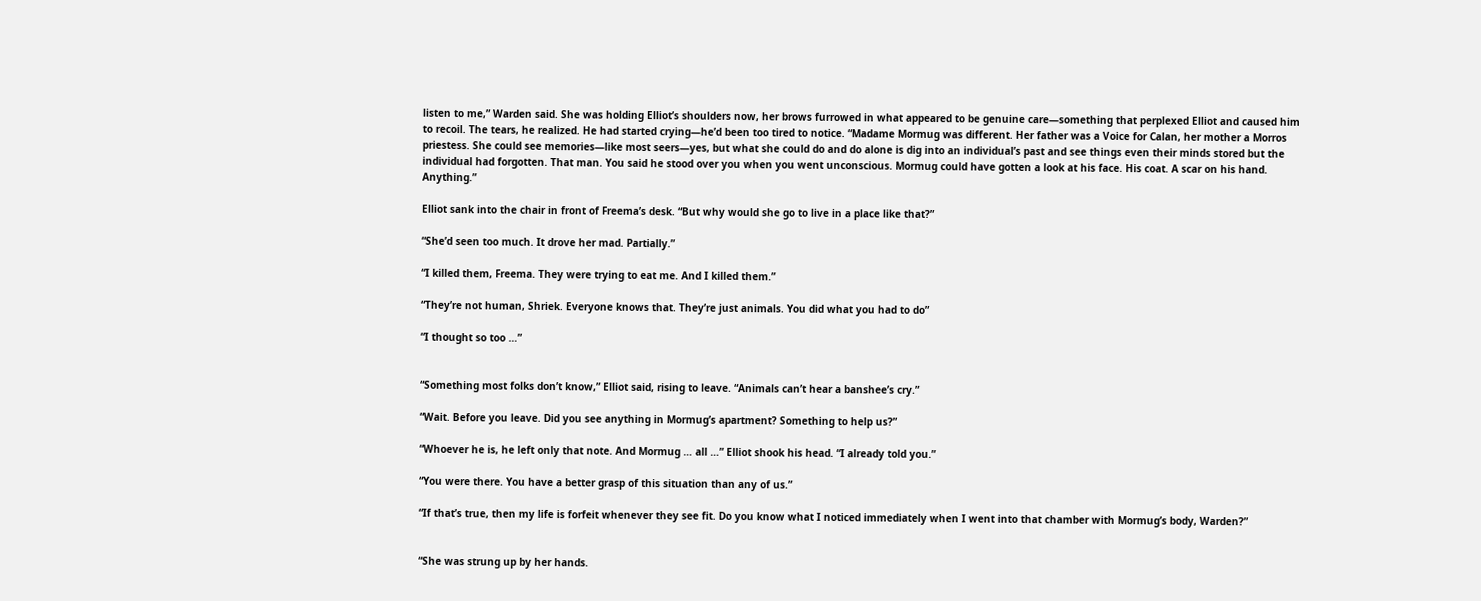listen to me,” Warden said. She was holding Elliot’s shoulders now, her brows furrowed in what appeared to be genuine care—something that perplexed Elliot and caused him to recoil. The tears, he realized. He had started crying—he’d been too tired to notice. “Madame Mormug was different. Her father was a Voice for Calan, her mother a Morros priestess. She could see memories—like most seers—yes, but what she could do and do alone is dig into an individual’s past and see things even their minds stored but the individual had forgotten. That man. You said he stood over you when you went unconscious. Mormug could have gotten a look at his face. His coat. A scar on his hand. Anything.”

Elliot sank into the chair in front of Freema’s desk. “But why would she go to live in a place like that?”

“She’d seen too much. It drove her mad. Partially.”

“I killed them, Freema. They were trying to eat me. And I killed them.”

“They’re not human, Shriek. Everyone knows that. They’re just animals. You did what you had to do”

“I thought so too …”


“Something most folks don’t know,” Elliot said, rising to leave. “Animals can’t hear a banshee’s cry.”

“Wait. Before you leave. Did you see anything in Mormug’s apartment? Something to help us?”

“Whoever he is, he left only that note. And Mormug … all …” Elliot shook his head. “I already told you.”

“You were there. You have a better grasp of this situation than any of us.”

“If that’s true, then my life is forfeit whenever they see fit. Do you know what I noticed immediately when I went into that chamber with Mormug’s body, Warden?”


“She was strung up by her hands.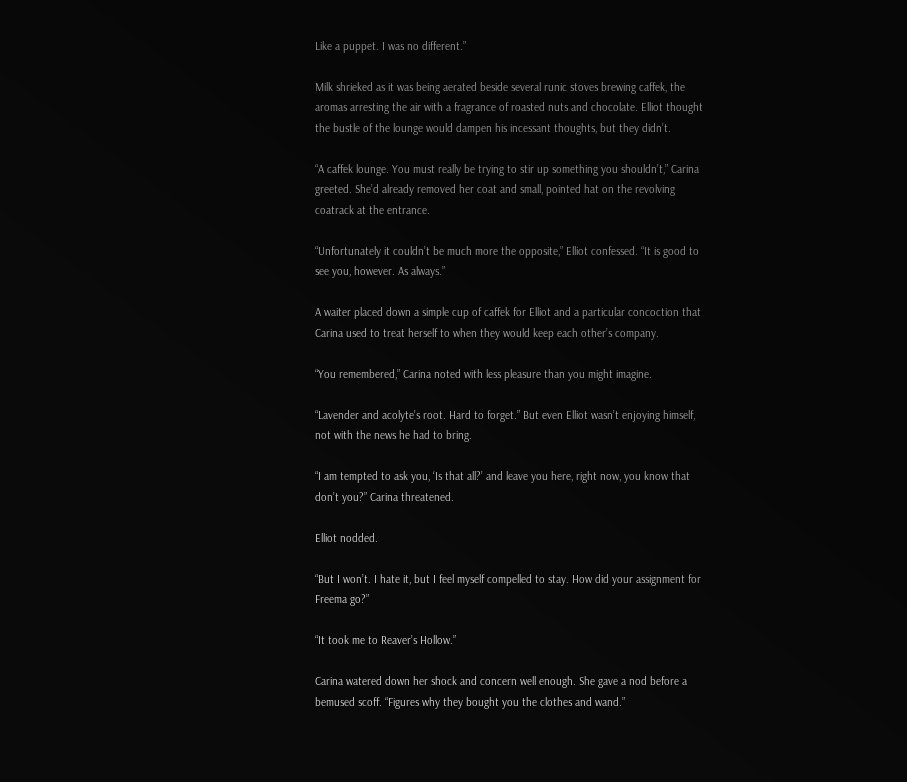Like a puppet. I was no different.”

Milk shrieked as it was being aerated beside several runic stoves brewing caffek, the aromas arresting the air with a fragrance of roasted nuts and chocolate. Elliot thought the bustle of the lounge would dampen his incessant thoughts, but they didn’t.

“A caffek lounge. You must really be trying to stir up something you shouldn’t,” Carina greeted. She’d already removed her coat and small, pointed hat on the revolving coatrack at the entrance.

“Unfortunately it couldn’t be much more the opposite,” Elliot confessed. “It is good to see you, however. As always.”

A waiter placed down a simple cup of caffek for Elliot and a particular concoction that Carina used to treat herself to when they would keep each other’s company.

“You remembered,” Carina noted with less pleasure than you might imagine.

“Lavender and acolyte’s root. Hard to forget.” But even Elliot wasn’t enjoying himself, not with the news he had to bring.

“I am tempted to ask you, ‘Is that all?’ and leave you here, right now, you know that don’t you?” Carina threatened.

Elliot nodded.

“But I won’t. I hate it, but I feel myself compelled to stay. How did your assignment for Freema go?”

“It took me to Reaver’s Hollow.”

Carina watered down her shock and concern well enough. She gave a nod before a bemused scoff. “Figures why they bought you the clothes and wand.”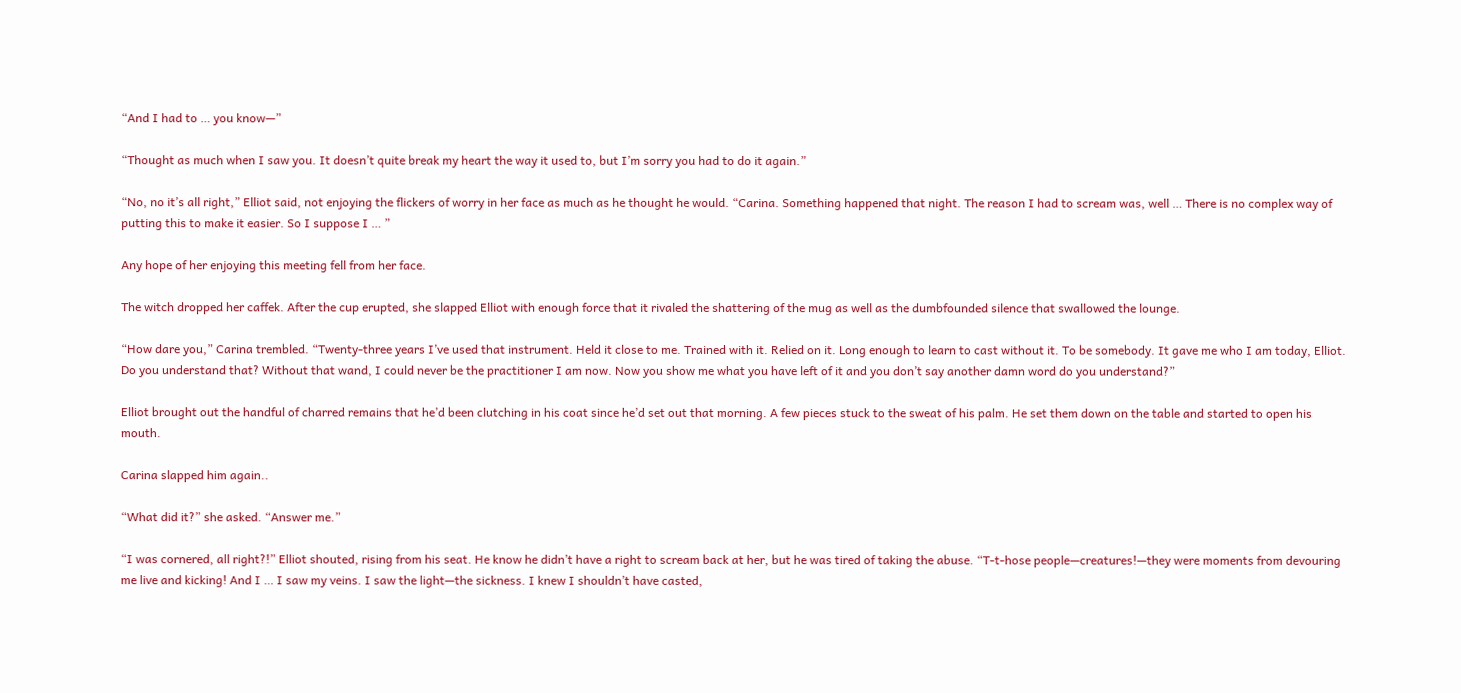“And I had to … you know—”

“Thought as much when I saw you. It doesn’t quite break my heart the way it used to, but I’m sorry you had to do it again.”

“No, no it’s all right,” Elliot said, not enjoying the flickers of worry in her face as much as he thought he would. “Carina. Something happened that night. The reason I had to scream was, well … There is no complex way of putting this to make it easier. So I suppose I … ”

Any hope of her enjoying this meeting fell from her face.

The witch dropped her caffek. After the cup erupted, she slapped Elliot with enough force that it rivaled the shattering of the mug as well as the dumbfounded silence that swallowed the lounge.

“How dare you,” Carina trembled. “Twenty-three years I’ve used that instrument. Held it close to me. Trained with it. Relied on it. Long enough to learn to cast without it. To be somebody. It gave me who I am today, Elliot. Do you understand that? Without that wand, I could never be the practitioner I am now. Now you show me what you have left of it and you don’t say another damn word do you understand?”

Elliot brought out the handful of charred remains that he’d been clutching in his coat since he’d set out that morning. A few pieces stuck to the sweat of his palm. He set them down on the table and started to open his mouth.

Carina slapped him again..

“What did it?” she asked. “Answer me.”

“I was cornered, all right?!” Elliot shouted, rising from his seat. He know he didn’t have a right to scream back at her, but he was tired of taking the abuse. “T-t-hose people—creatures!—they were moments from devouring me live and kicking! And I … I saw my veins. I saw the light—the sickness. I knew I shouldn’t have casted,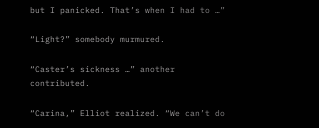but I panicked. That’s when I had to …”

“Light?” somebody murmured.

“Caster’s sickness …” another contributed.

“Carina,” Elliot realized. “We can’t do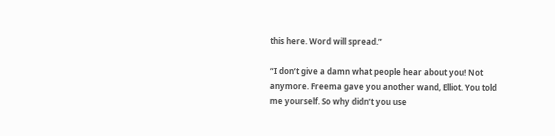this here. Word will spread.”

“I don’t give a damn what people hear about you! Not anymore. Freema gave you another wand, Elliot. You told me yourself. So why didn’t you use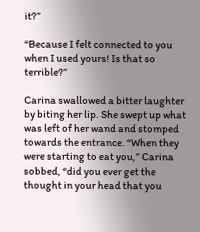it?”

“Because I felt connected to you when I used yours! Is that so terrible?”

Carina swallowed a bitter laughter by biting her lip. She swept up what was left of her wand and stomped towards the entrance. “When they were starting to eat you,” Carina sobbed, “did you ever get the thought in your head that you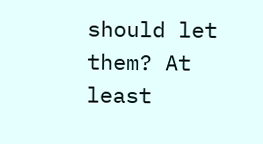should let them? At least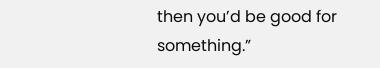then you’d be good for something.”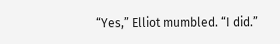“Yes,” Elliot mumbled. “I did.”